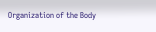Organization of the Body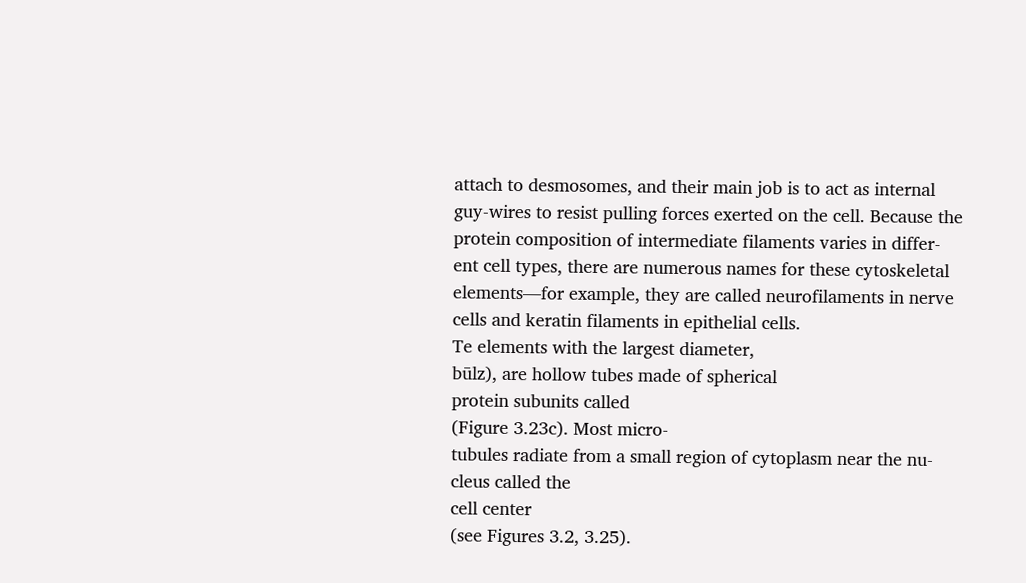attach to desmosomes, and their main job is to act as internal
guy-wires to resist pulling forces exerted on the cell. Because the
protein composition of intermediate filaments varies in differ-
ent cell types, there are numerous names for these cytoskeletal
elements—for example, they are called neurofilaments in nerve
cells and keratin filaments in epithelial cells.
Te elements with the largest diameter,
būlz), are hollow tubes made of spherical
protein subunits called
(Figure 3.23c). Most micro-
tubules radiate from a small region of cytoplasm near the nu-
cleus called the
cell center
(see Figures 3.2, 3.25).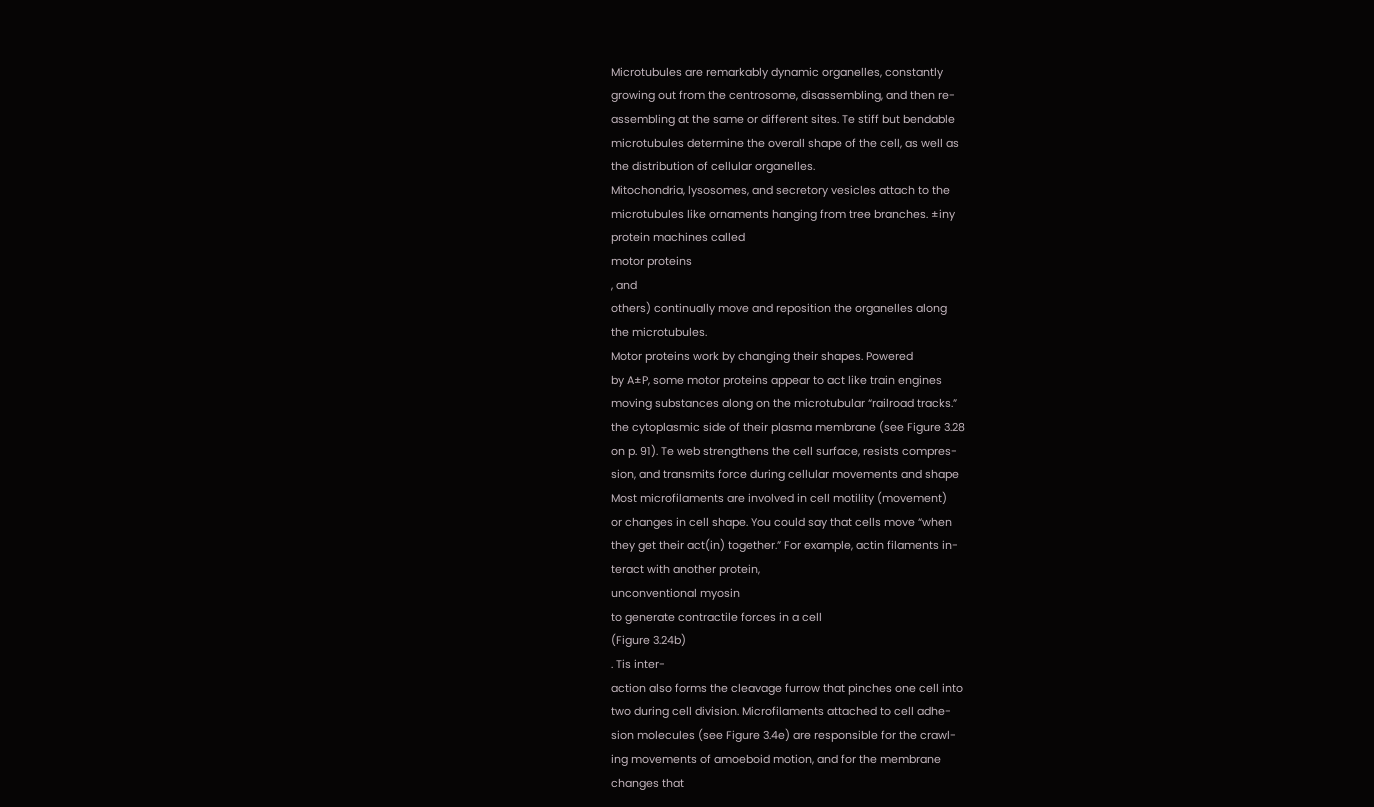Microtubules are remarkably dynamic organelles, constantly
growing out from the centrosome, disassembling, and then re-
assembling at the same or different sites. Te stiff but bendable
microtubules determine the overall shape of the cell, as well as
the distribution of cellular organelles.
Mitochondria, lysosomes, and secretory vesicles attach to the
microtubules like ornaments hanging from tree branches. ±iny
protein machines called
motor proteins
, and
others) continually move and reposition the organelles along
the microtubules.
Motor proteins work by changing their shapes. Powered
by A±P, some motor proteins appear to act like train engines
moving substances along on the microtubular “railroad tracks.”
the cytoplasmic side of their plasma membrane (see Figure 3.28
on p. 91). Te web strengthens the cell surface, resists compres-
sion, and transmits force during cellular movements and shape
Most microfilaments are involved in cell motility (movement)
or changes in cell shape. You could say that cells move “when
they get their act(in) together.” For example, actin filaments in-
teract with another protein,
unconventional myosin
to generate contractile forces in a cell
(Figure 3.24b)
. Tis inter-
action also forms the cleavage furrow that pinches one cell into
two during cell division. Microfilaments attached to cell adhe-
sion molecules (see Figure 3.4e) are responsible for the crawl-
ing movements of amoeboid motion, and for the membrane
changes that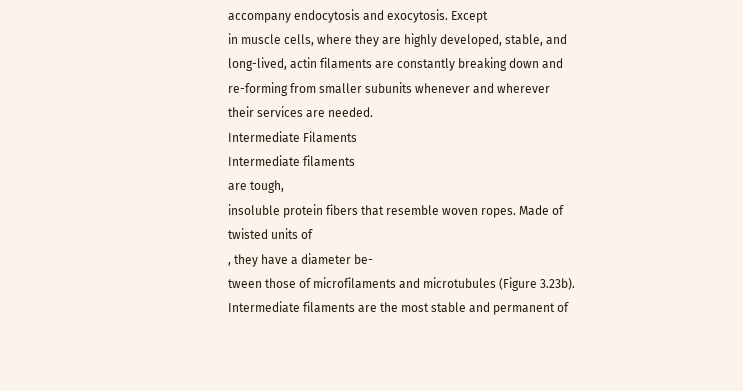accompany endocytosis and exocytosis. Except
in muscle cells, where they are highly developed, stable, and
long-lived, actin filaments are constantly breaking down and
re-forming from smaller subunits whenever and wherever
their services are needed.
Intermediate Filaments
Intermediate filaments
are tough,
insoluble protein fibers that resemble woven ropes. Made of
twisted units of
, they have a diameter be-
tween those of microfilaments and microtubules (Figure 3.23b).
Intermediate filaments are the most stable and permanent of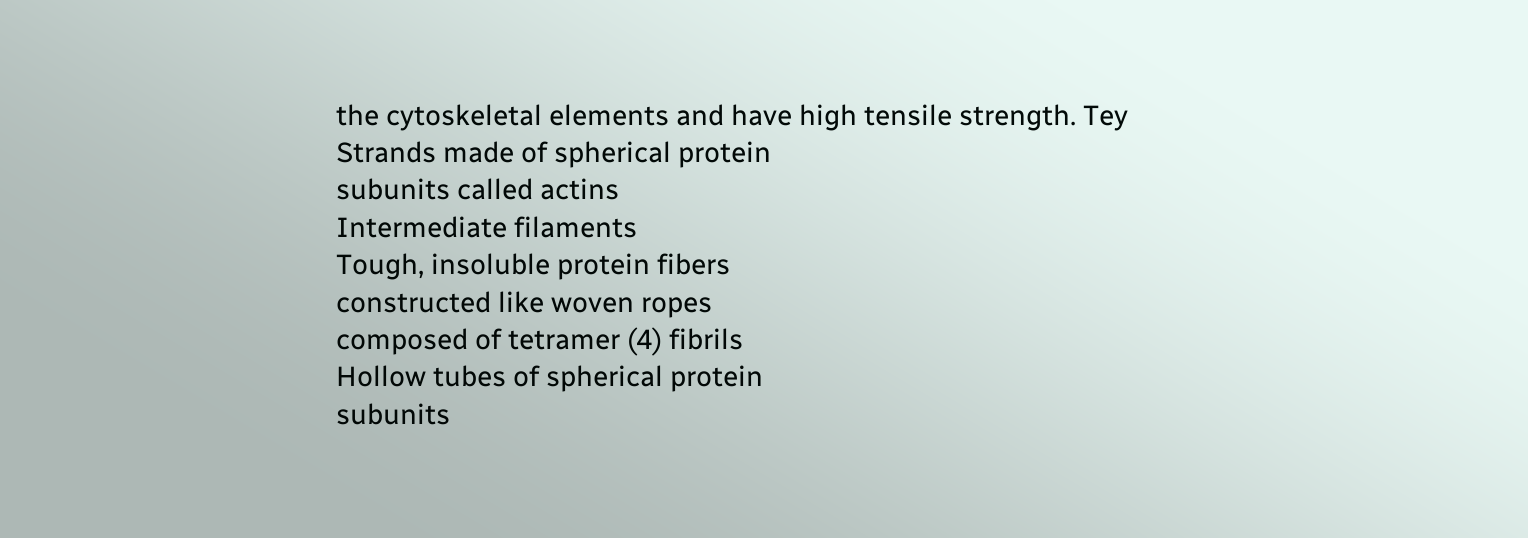the cytoskeletal elements and have high tensile strength. Tey
Strands made of spherical protein
subunits called actins
Intermediate filaments
Tough, insoluble protein fibers
constructed like woven ropes
composed of tetramer (4) fibrils
Hollow tubes of spherical protein
subunits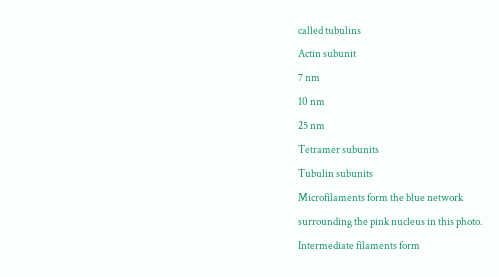called tubulins
Actin subunit
7 nm
10 nm
25 nm
Tetramer subunits
Tubulin subunits
Microfilaments form the blue network
surrounding the pink nucleus in this photo.
Intermediate filaments form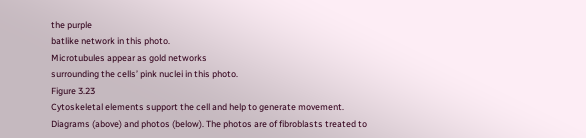the purple
batlike network in this photo.
Microtubules appear as gold networks
surrounding the cells’ pink nuclei in this photo.
Figure 3.23
Cytoskeletal elements support the cell and help to generate movement.
Diagrams (above) and photos (below). The photos are of fibroblasts treated to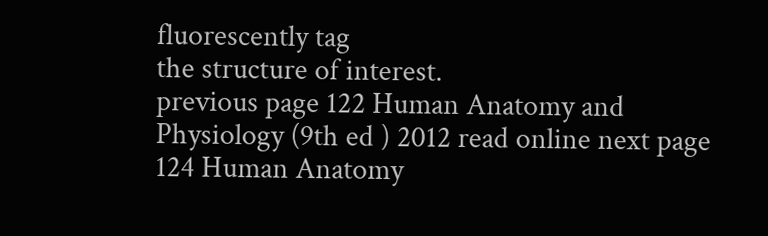fluorescently tag
the structure of interest.
previous page 122 Human Anatomy and Physiology (9th ed ) 2012 read online next page 124 Human Anatomy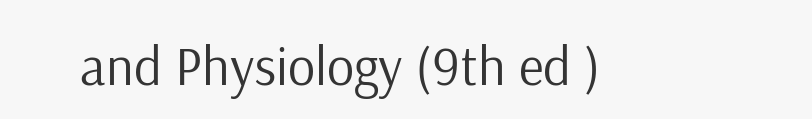and Physiology (9th ed )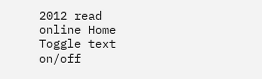2012 read online Home Toggle text on/off